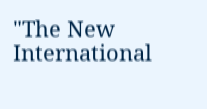"The New International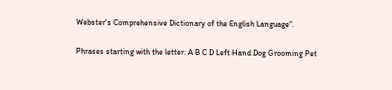Webster's Comprehensive Dictionary of the English Language".

Phrases starting with the letter: A B C D Left Hand Dog Grooming Pet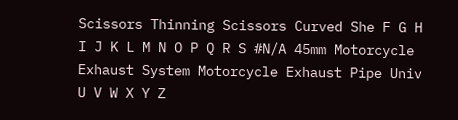Scissors Thinning Scissors Curved She F G H I J K L M N O P Q R S #N/A 45mm Motorcycle Exhaust System Motorcycle Exhaust Pipe Univ U V W X Y Z